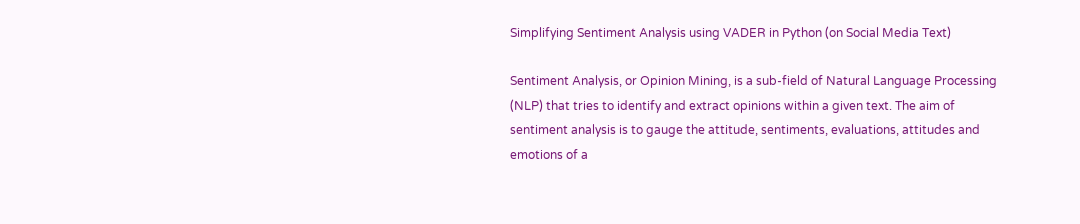Simplifying Sentiment Analysis using VADER in Python (on Social Media Text)

Sentiment Analysis, or Opinion Mining, is a sub-field of Natural Language Processing (NLP) that tries to identify and extract opinions within a given text. The aim of sentiment analysis is to gauge the attitude, sentiments, evaluations, attitudes and emotions of a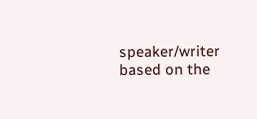speaker/writer based on the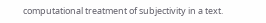computational treatment of subjectivity in a text.